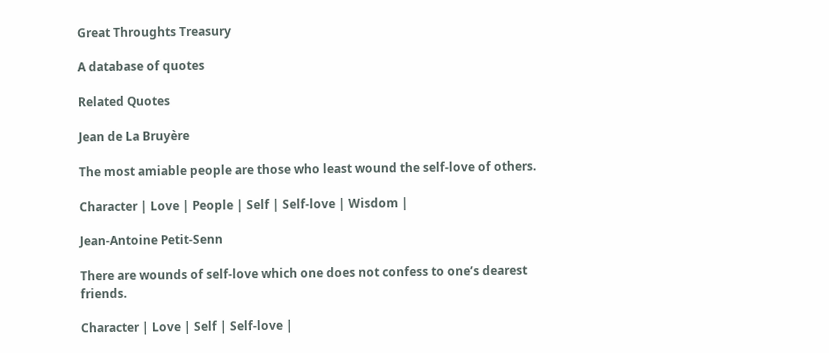Great Throughts Treasury

A database of quotes

Related Quotes

Jean de La Bruyère

The most amiable people are those who least wound the self-love of others.

Character | Love | People | Self | Self-love | Wisdom |

Jean-Antoine Petit-Senn

There are wounds of self-love which one does not confess to one’s dearest friends.

Character | Love | Self | Self-love |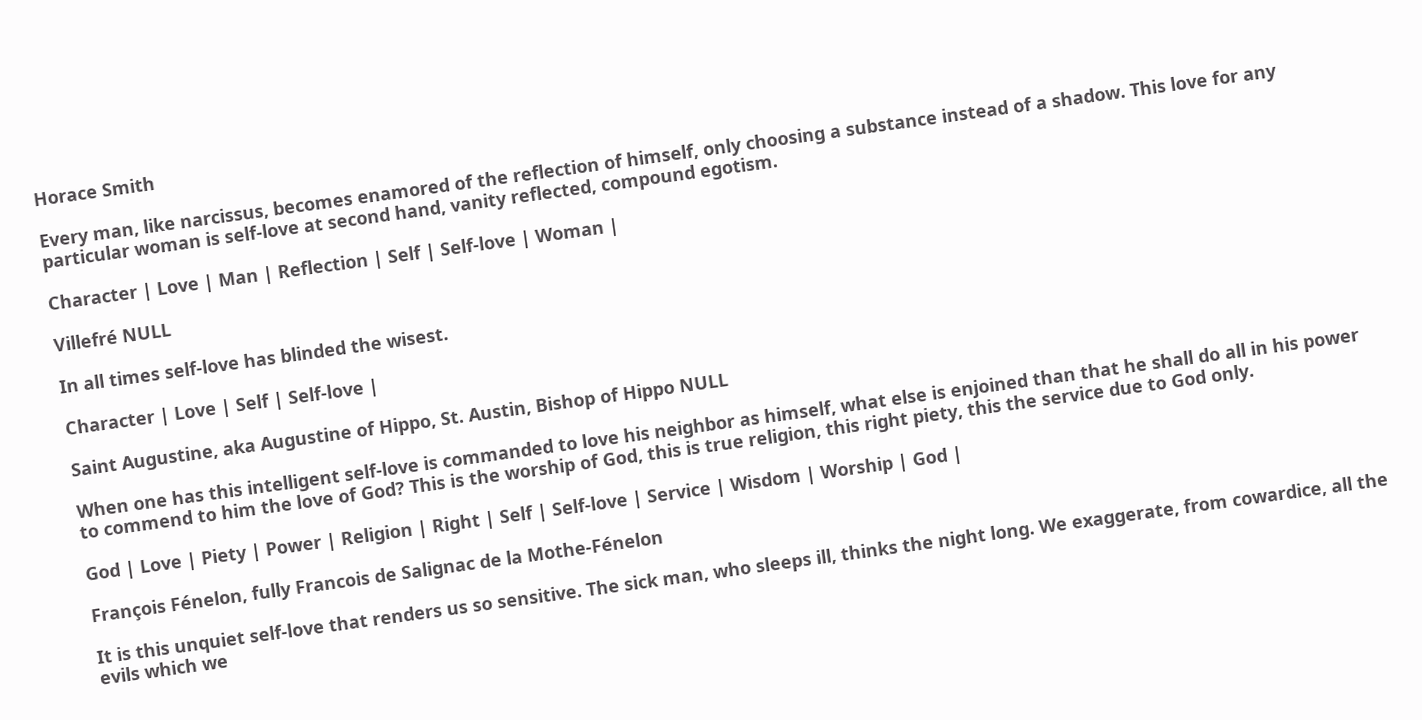Horace Smith

Every man, like narcissus, becomes enamored of the reflection of himself, only choosing a substance instead of a shadow. This love for any particular woman is self-love at second hand, vanity reflected, compound egotism.

Character | Love | Man | Reflection | Self | Self-love | Woman |

Villefré NULL

In all times self-love has blinded the wisest.

Character | Love | Self | Self-love |

Saint Augustine, aka Augustine of Hippo, St. Austin, Bishop of Hippo NULL

When one has this intelligent self-love is commanded to love his neighbor as himself, what else is enjoined than that he shall do all in his power to commend to him the love of God? This is the worship of God, this is true religion, this right piety, this the service due to God only.

God | Love | Piety | Power | Religion | Right | Self | Self-love | Service | Wisdom | Worship | God |

François Fénelon, fully Francois de Salignac de la Mothe-Fénelon

It is this unquiet self-love that renders us so sensitive. The sick man, who sleeps ill, thinks the night long. We exaggerate, from cowardice, all the evils which we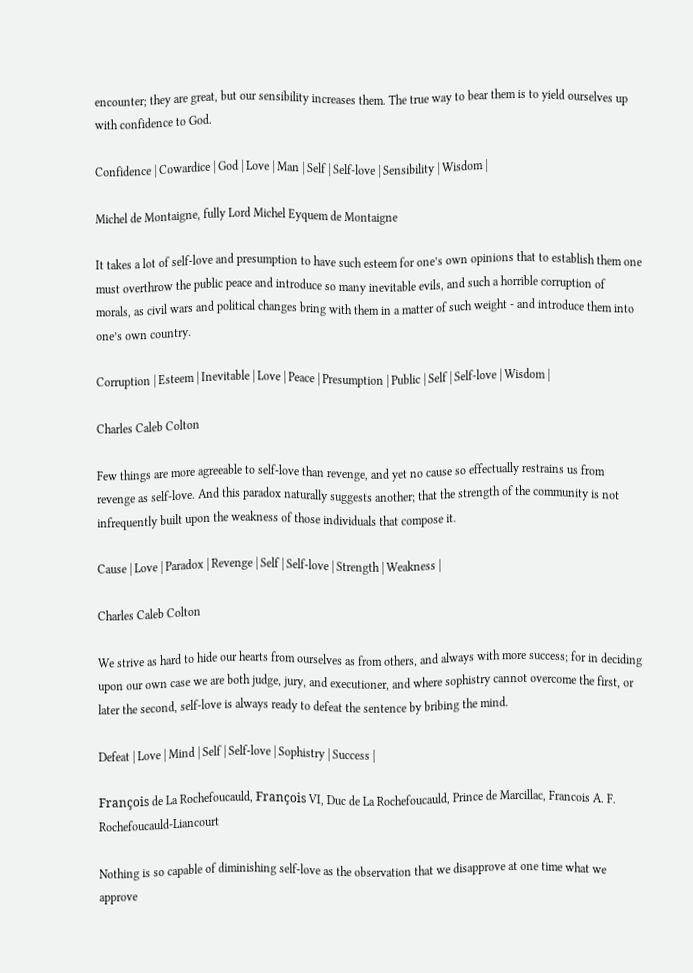encounter; they are great, but our sensibility increases them. The true way to bear them is to yield ourselves up with confidence to God.

Confidence | Cowardice | God | Love | Man | Self | Self-love | Sensibility | Wisdom |

Michel de Montaigne, fully Lord Michel Eyquem de Montaigne

It takes a lot of self-love and presumption to have such esteem for one’s own opinions that to establish them one must overthrow the public peace and introduce so many inevitable evils, and such a horrible corruption of morals, as civil wars and political changes bring with them in a matter of such weight - and introduce them into one’s own country.

Corruption | Esteem | Inevitable | Love | Peace | Presumption | Public | Self | Self-love | Wisdom |

Charles Caleb Colton

Few things are more agreeable to self-love than revenge, and yet no cause so effectually restrains us from revenge as self-love. And this paradox naturally suggests another; that the strength of the community is not infrequently built upon the weakness of those individuals that compose it.

Cause | Love | Paradox | Revenge | Self | Self-love | Strength | Weakness |

Charles Caleb Colton

We strive as hard to hide our hearts from ourselves as from others, and always with more success; for in deciding upon our own case we are both judge, jury, and executioner, and where sophistry cannot overcome the first, or later the second, self-love is always ready to defeat the sentence by bribing the mind.

Defeat | Love | Mind | Self | Self-love | Sophistry | Success |

François de La Rochefoucauld, François VI, Duc de La Rochefoucauld, Prince de Marcillac, Francois A. F. Rochefoucauld-Liancourt

Nothing is so capable of diminishing self-love as the observation that we disapprove at one time what we approve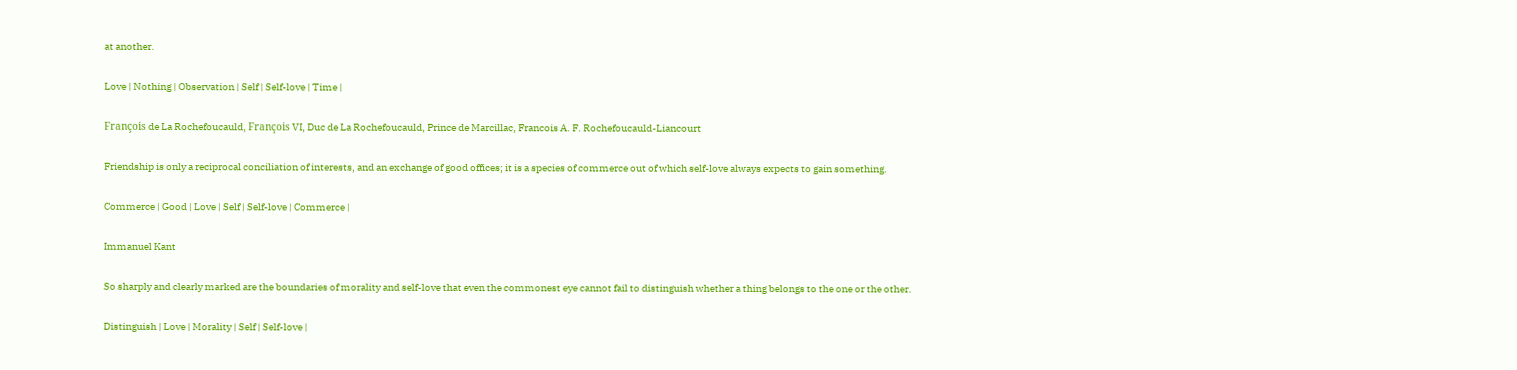at another.

Love | Nothing | Observation | Self | Self-love | Time |

François de La Rochefoucauld, François VI, Duc de La Rochefoucauld, Prince de Marcillac, Francois A. F. Rochefoucauld-Liancourt

Friendship is only a reciprocal conciliation of interests, and an exchange of good offices; it is a species of commerce out of which self-love always expects to gain something.

Commerce | Good | Love | Self | Self-love | Commerce |

Immanuel Kant

So sharply and clearly marked are the boundaries of morality and self-love that even the commonest eye cannot fail to distinguish whether a thing belongs to the one or the other.

Distinguish | Love | Morality | Self | Self-love |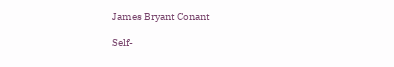James Bryant Conant

Self-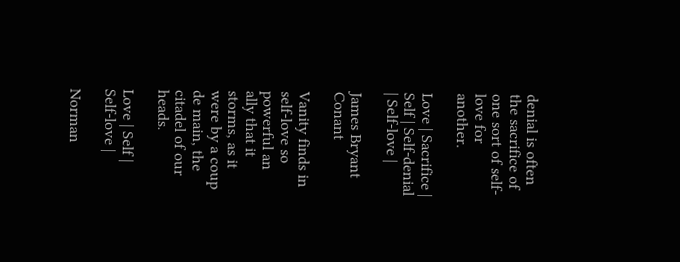denial is often the sacrifice of one sort of self-love for another.

Love | Sacrifice | Self | Self-denial | Self-love |

James Bryant Conant

Vanity finds in self-love so powerful an ally that it storms, as it were by a coup de main, the citadel of our heads.

Love | Self | Self-love |

Norman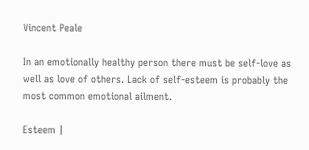Vincent Peale

In an emotionally healthy person there must be self-love as well as love of others. Lack of self-esteem is probably the most common emotional ailment.

Esteem |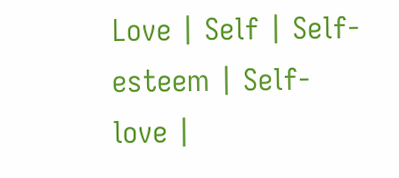Love | Self | Self-esteem | Self-love |